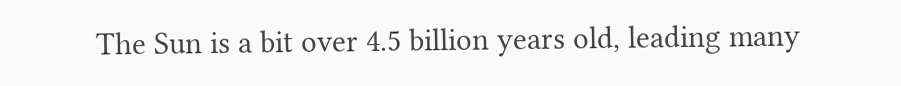The Sun is a bit over 4.5 billion years old, leading many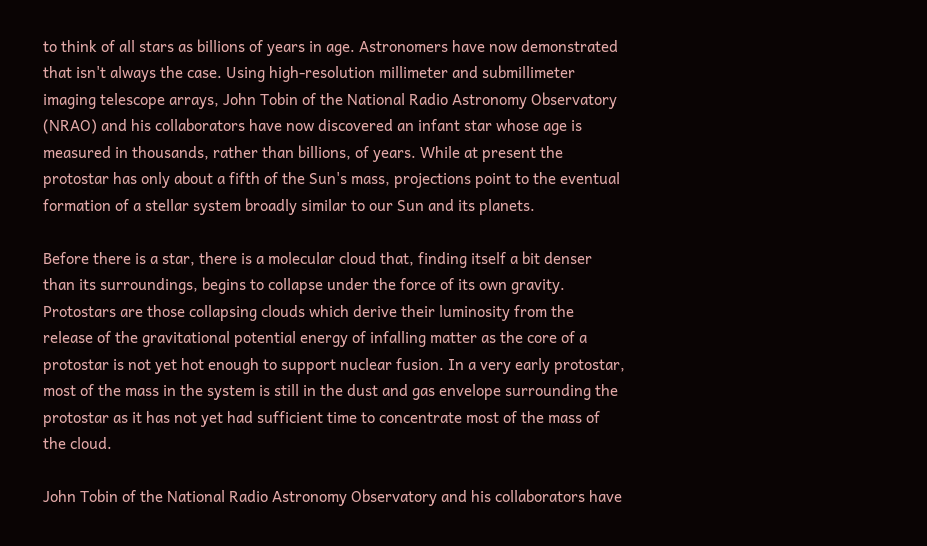to think of all stars as billions of years in age. Astronomers have now demonstrated that isn't always the case. Using high-resolution millimeter and submillimeter imaging telescope arrays, John Tobin of the National Radio Astronomy Observatory (NRAO) and his collaborators have now discovered an infant star whose age is measured in thousands, rather than billions, of years. While at present the protostar has only about a fifth of the Sun's mass, projections point to the eventual formation of a stellar system broadly similar to our Sun and its planets.

Before there is a star, there is a molecular cloud that, finding itself a bit denser than its surroundings, begins to collapse under the force of its own gravity. Protostars are those collapsing clouds which derive their luminosity from the release of the gravitational potential energy of infalling matter as the core of a protostar is not yet hot enough to support nuclear fusion. In a very early protostar, most of the mass in the system is still in the dust and gas envelope surrounding the protostar as it has not yet had sufficient time to concentrate most of the mass of the cloud.

John Tobin of the National Radio Astronomy Observatory and his collaborators have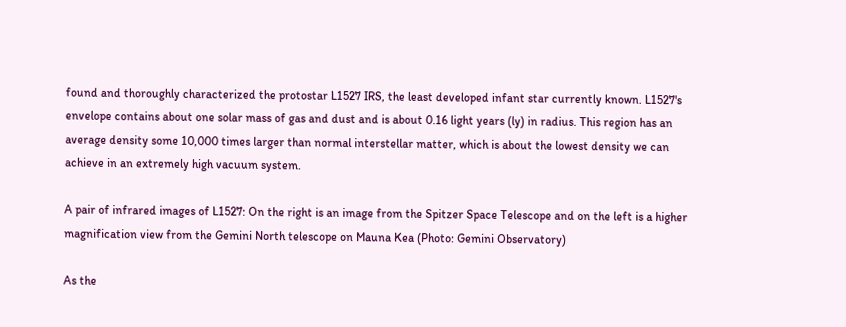found and thoroughly characterized the protostar L1527 IRS, the least developed infant star currently known. L1527's envelope contains about one solar mass of gas and dust and is about 0.16 light years (ly) in radius. This region has an average density some 10,000 times larger than normal interstellar matter, which is about the lowest density we can achieve in an extremely high vacuum system.

A pair of infrared images of L1527: On the right is an image from the Spitzer Space Telescope and on the left is a higher magnification view from the Gemini North telescope on Mauna Kea (Photo: Gemini Observatory)

As the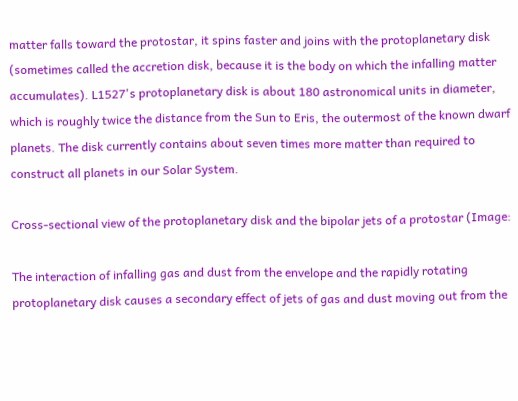matter falls toward the protostar, it spins faster and joins with the protoplanetary disk (sometimes called the accretion disk, because it is the body on which the infalling matter accumulates). L1527's protoplanetary disk is about 180 astronomical units in diameter, which is roughly twice the distance from the Sun to Eris, the outermost of the known dwarf planets. The disk currently contains about seven times more matter than required to construct all planets in our Solar System.

Cross-sectional view of the protoplanetary disk and the bipolar jets of a protostar (Image:

The interaction of infalling gas and dust from the envelope and the rapidly rotating protoplanetary disk causes a secondary effect of jets of gas and dust moving out from the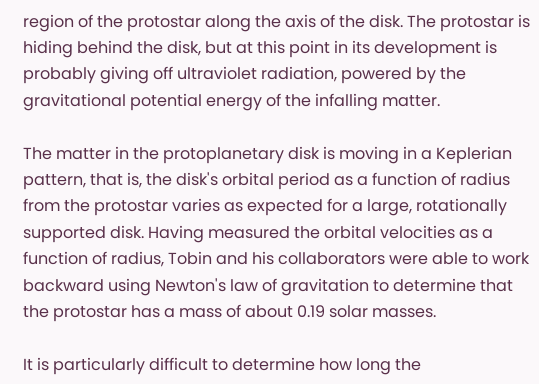region of the protostar along the axis of the disk. The protostar is hiding behind the disk, but at this point in its development is probably giving off ultraviolet radiation, powered by the gravitational potential energy of the infalling matter.

The matter in the protoplanetary disk is moving in a Keplerian pattern, that is, the disk's orbital period as a function of radius from the protostar varies as expected for a large, rotationally supported disk. Having measured the orbital velocities as a function of radius, Tobin and his collaborators were able to work backward using Newton's law of gravitation to determine that the protostar has a mass of about 0.19 solar masses.

It is particularly difficult to determine how long the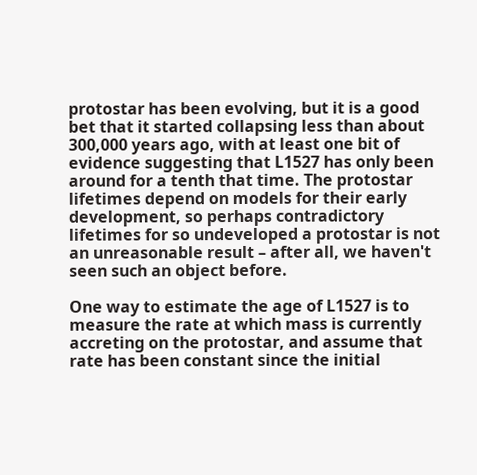protostar has been evolving, but it is a good bet that it started collapsing less than about 300,000 years ago, with at least one bit of evidence suggesting that L1527 has only been around for a tenth that time. The protostar lifetimes depend on models for their early development, so perhaps contradictory lifetimes for so undeveloped a protostar is not an unreasonable result – after all, we haven't seen such an object before.

One way to estimate the age of L1527 is to measure the rate at which mass is currently accreting on the protostar, and assume that rate has been constant since the initial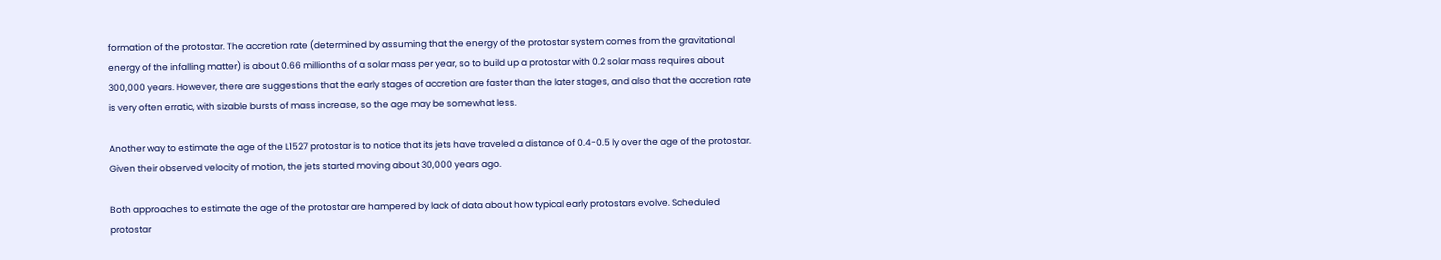formation of the protostar. The accretion rate (determined by assuming that the energy of the protostar system comes from the gravitational energy of the infalling matter) is about 0.66 millionths of a solar mass per year, so to build up a protostar with 0.2 solar mass requires about 300,000 years. However, there are suggestions that the early stages of accretion are faster than the later stages, and also that the accretion rate is very often erratic, with sizable bursts of mass increase, so the age may be somewhat less.

Another way to estimate the age of the L1527 protostar is to notice that its jets have traveled a distance of 0.4-0.5 ly over the age of the protostar. Given their observed velocity of motion, the jets started moving about 30,000 years ago.

Both approaches to estimate the age of the protostar are hampered by lack of data about how typical early protostars evolve. Scheduled protostar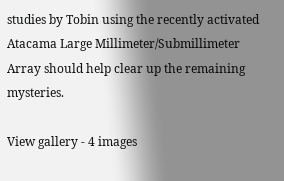studies by Tobin using the recently activated Atacama Large Millimeter/Submillimeter Array should help clear up the remaining mysteries.

View gallery - 4 images